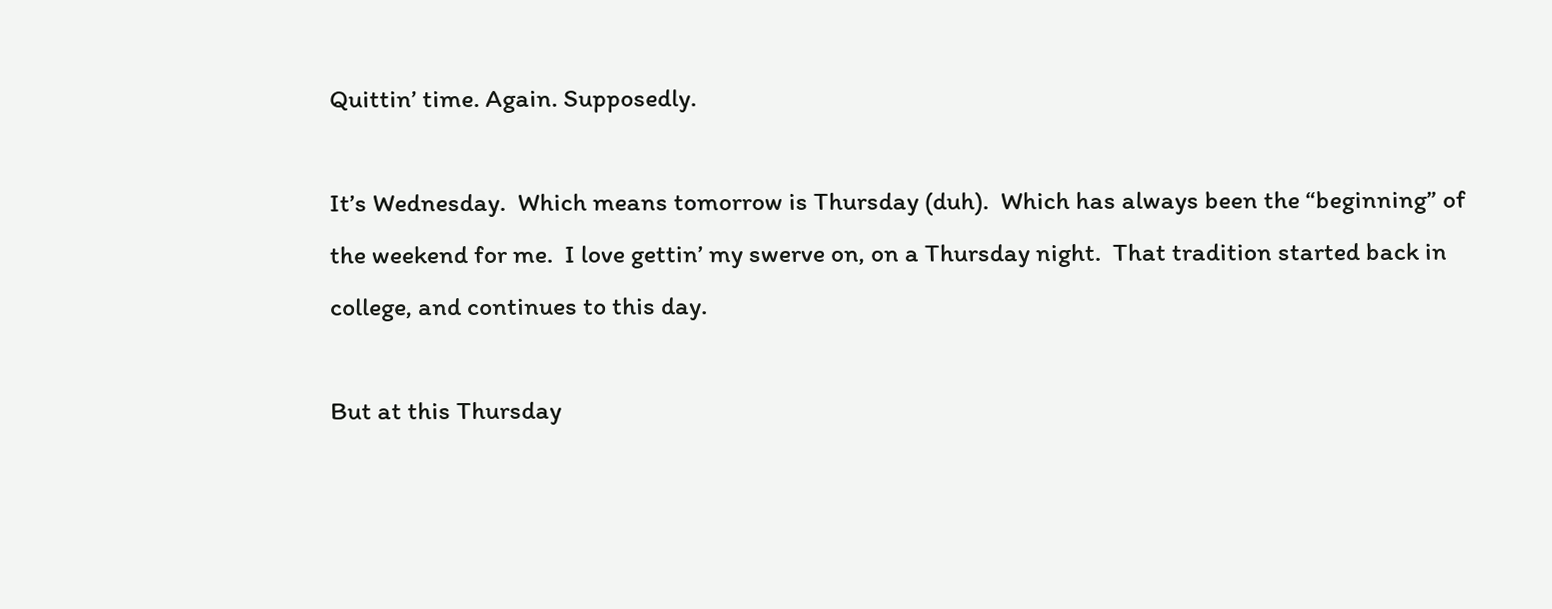Quittin’ time. Again. Supposedly.

It’s Wednesday.  Which means tomorrow is Thursday (duh).  Which has always been the “beginning” of the weekend for me.  I love gettin’ my swerve on, on a Thursday night.  That tradition started back in college, and continues to this day.

But at this Thursday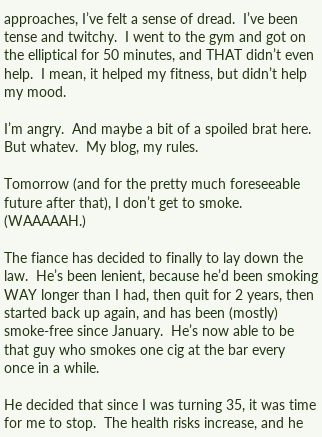approaches, I’ve felt a sense of dread.  I’ve been tense and twitchy.  I went to the gym and got on the elliptical for 50 minutes, and THAT didn’t even help.  I mean, it helped my fitness, but didn’t help my mood.

I’m angry.  And maybe a bit of a spoiled brat here.  But whatev.  My blog, my rules.

Tomorrow (and for the pretty much foreseeable future after that), I don’t get to smoke. (WAAAAAH.)

The fiance has decided to finally to lay down the law.  He’s been lenient, because he’d been smoking WAY longer than I had, then quit for 2 years, then started back up again, and has been (mostly) smoke-free since January.  He’s now able to be that guy who smokes one cig at the bar every once in a while.

He decided that since I was turning 35, it was time for me to stop.  The health risks increase, and he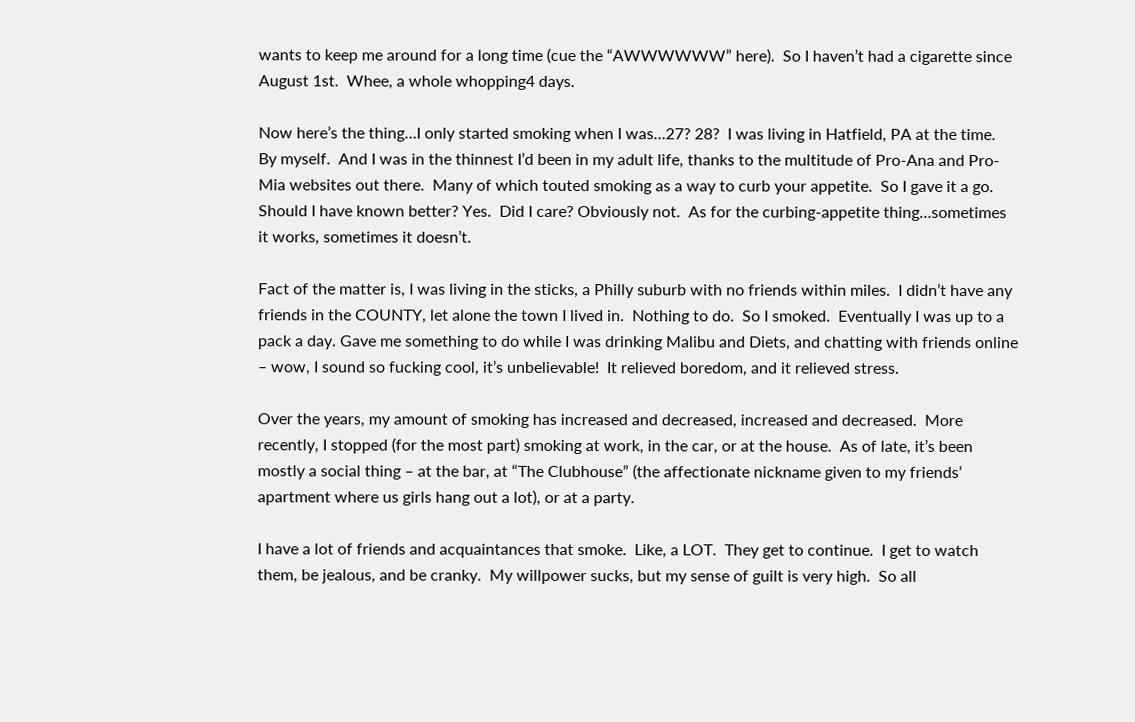wants to keep me around for a long time (cue the “AWWWWWW” here).  So I haven’t had a cigarette since August 1st.  Whee, a whole whopping4 days.

Now here’s the thing…I only started smoking when I was…27? 28?  I was living in Hatfield, PA at the time.  By myself.  And I was in the thinnest I’d been in my adult life, thanks to the multitude of Pro-Ana and Pro-Mia websites out there.  Many of which touted smoking as a way to curb your appetite.  So I gave it a go.  Should I have known better? Yes.  Did I care? Obviously not.  As for the curbing-appetite thing…sometimes it works, sometimes it doesn’t.

Fact of the matter is, I was living in the sticks, a Philly suburb with no friends within miles.  I didn’t have any friends in the COUNTY, let alone the town I lived in.  Nothing to do.  So I smoked.  Eventually I was up to a pack a day. Gave me something to do while I was drinking Malibu and Diets, and chatting with friends online – wow, I sound so fucking cool, it’s unbelievable!  It relieved boredom, and it relieved stress.

Over the years, my amount of smoking has increased and decreased, increased and decreased.  More recently, I stopped (for the most part) smoking at work, in the car, or at the house.  As of late, it’s been mostly a social thing – at the bar, at “The Clubhouse” (the affectionate nickname given to my friends’ apartment where us girls hang out a lot), or at a party.

I have a lot of friends and acquaintances that smoke.  Like, a LOT.  They get to continue.  I get to watch them, be jealous, and be cranky.  My willpower sucks, but my sense of guilt is very high.  So all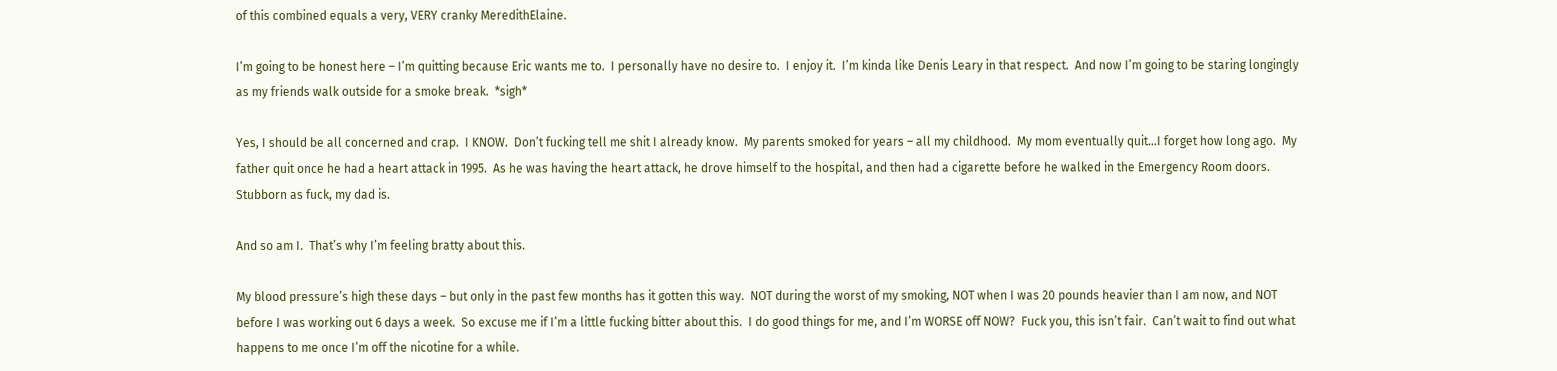of this combined equals a very, VERY cranky MeredithElaine.

I’m going to be honest here – I’m quitting because Eric wants me to.  I personally have no desire to.  I enjoy it.  I’m kinda like Denis Leary in that respect.  And now I’m going to be staring longingly as my friends walk outside for a smoke break.  *sigh*

Yes, I should be all concerned and crap.  I KNOW.  Don’t fucking tell me shit I already know.  My parents smoked for years – all my childhood.  My mom eventually quit…I forget how long ago.  My father quit once he had a heart attack in 1995.  As he was having the heart attack, he drove himself to the hospital, and then had a cigarette before he walked in the Emergency Room doors. Stubborn as fuck, my dad is.

And so am I.  That’s why I’m feeling bratty about this.

My blood pressure’s high these days – but only in the past few months has it gotten this way.  NOT during the worst of my smoking, NOT when I was 20 pounds heavier than I am now, and NOT before I was working out 6 days a week.  So excuse me if I’m a little fucking bitter about this.  I do good things for me, and I’m WORSE off NOW?  Fuck you, this isn’t fair.  Can’t wait to find out what happens to me once I’m off the nicotine for a while.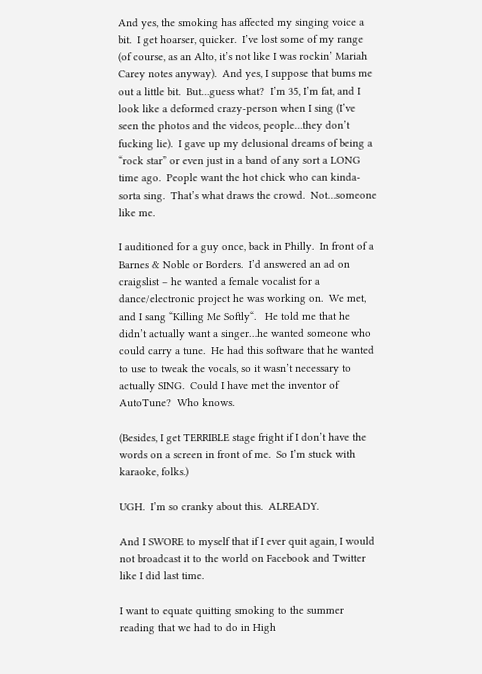And yes, the smoking has affected my singing voice a bit.  I get hoarser, quicker.  I’ve lost some of my range (of course, as an Alto, it’s not like I was rockin’ Mariah Carey notes anyway).  And yes, I suppose that bums me out a little bit.  But…guess what?  I’m 35, I’m fat, and I look like a deformed crazy-person when I sing (I’ve seen the photos and the videos, people…they don’t fucking lie).  I gave up my delusional dreams of being a “rock star” or even just in a band of any sort a LONG time ago.  People want the hot chick who can kinda-sorta sing.  That’s what draws the crowd.  Not…someone like me.

I auditioned for a guy once, back in Philly.  In front of a Barnes & Noble or Borders.  I’d answered an ad on craigslist – he wanted a female vocalist for a dance/electronic project he was working on.  We met, and I sang “Killing Me Softly“.   He told me that he didn’t actually want a singer…he wanted someone who could carry a tune.  He had this software that he wanted to use to tweak the vocals, so it wasn’t necessary to actually SING.  Could I have met the inventor of AutoTune?  Who knows.

(Besides, I get TERRIBLE stage fright if I don’t have the words on a screen in front of me.  So I’m stuck with karaoke, folks.)

UGH.  I’m so cranky about this.  ALREADY.

And I SWORE to myself that if I ever quit again, I would not broadcast it to the world on Facebook and Twitter like I did last time.

I want to equate quitting smoking to the summer reading that we had to do in High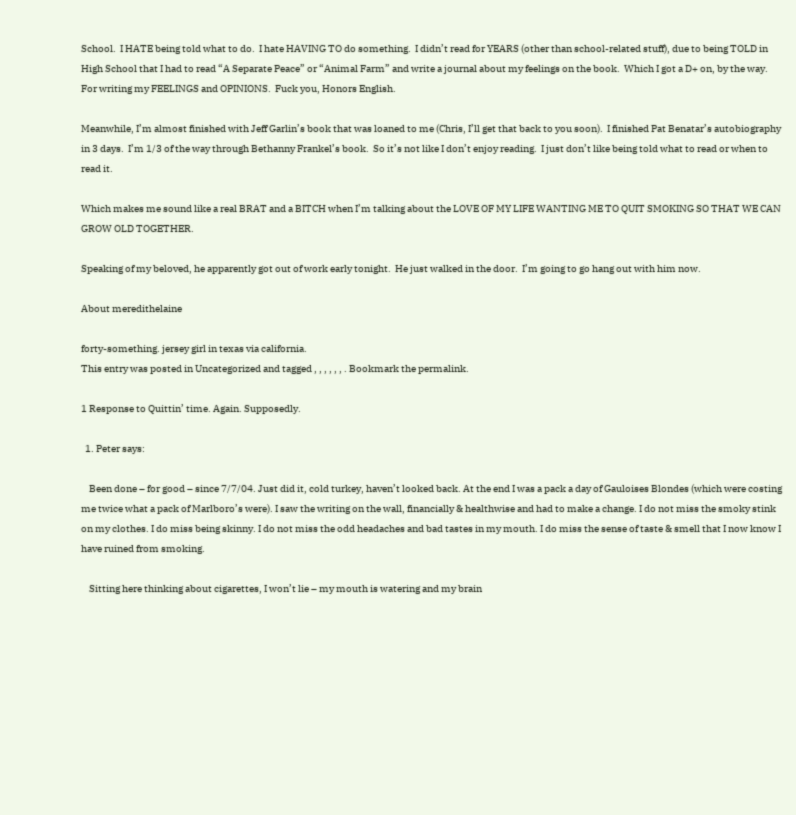School.  I HATE being told what to do.  I hate HAVING TO do something.  I didn’t read for YEARS (other than school-related stuff), due to being TOLD in High School that I had to read “A Separate Peace” or “Animal Farm” and write a journal about my feelings on the book.  Which I got a D+ on, by the way.  For writing my FEELINGS and OPINIONS.  Fuck you, Honors English.

Meanwhile, I’m almost finished with Jeff Garlin’s book that was loaned to me (Chris, I’ll get that back to you soon).  I finished Pat Benatar’s autobiography in 3 days.  I’m 1/3 of the way through Bethanny Frankel’s book.  So it’s not like I don’t enjoy reading.  I just don’t like being told what to read or when to read it.

Which makes me sound like a real BRAT and a BITCH when I’m talking about the LOVE OF MY LIFE WANTING ME TO QUIT SMOKING SO THAT WE CAN GROW OLD TOGETHER.

Speaking of my beloved, he apparently got out of work early tonight.  He just walked in the door.  I’m going to go hang out with him now.

About meredithelaine

forty-something. jersey girl in texas via california.
This entry was posted in Uncategorized and tagged , , , , , , . Bookmark the permalink.

1 Response to Quittin’ time. Again. Supposedly.

  1. Peter says:

    Been done – for good – since 7/7/04. Just did it, cold turkey, haven’t looked back. At the end I was a pack a day of Gauloises Blondes (which were costing me twice what a pack of Marlboro’s were). I saw the writing on the wall, financially & healthwise and had to make a change. I do not miss the smoky stink on my clothes. I do miss being skinny. I do not miss the odd headaches and bad tastes in my mouth. I do miss the sense of taste & smell that I now know I have ruined from smoking.

    Sitting here thinking about cigarettes, I won’t lie – my mouth is watering and my brain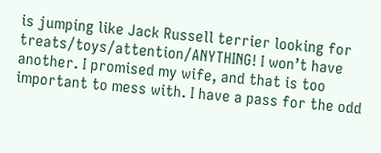is jumping like Jack Russell terrier looking for treats/toys/attention/ANYTHING! I won’t have another. I promised my wife, and that is too important to mess with. I have a pass for the odd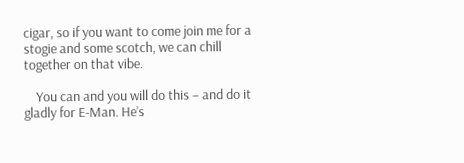cigar, so if you want to come join me for a stogie and some scotch, we can chill together on that vibe.

    You can and you will do this – and do it gladly for E-Man. He’s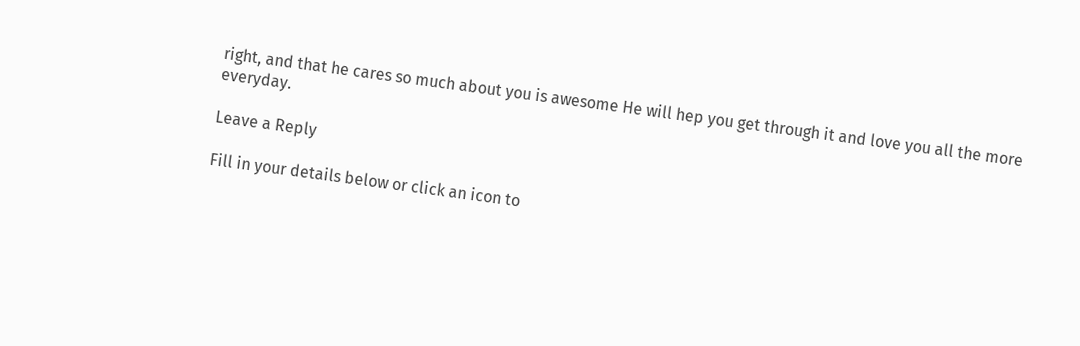right, and that he cares so much about you is awesome He will hep you get through it and love you all the more everyday.

Leave a Reply

Fill in your details below or click an icon to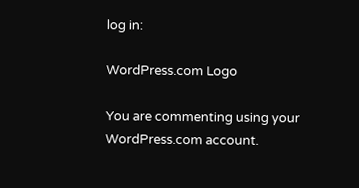log in:

WordPress.com Logo

You are commenting using your WordPress.com account.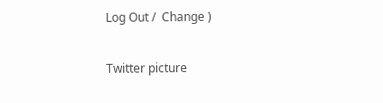Log Out /  Change )

Twitter picture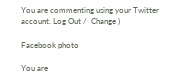You are commenting using your Twitter account. Log Out /  Change )

Facebook photo

You are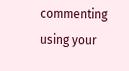commenting using your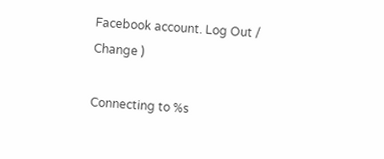Facebook account. Log Out /  Change )

Connecting to %s